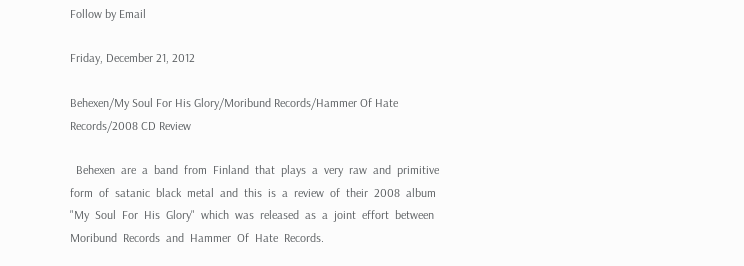Follow by Email

Friday, December 21, 2012

Behexen/My Soul For His Glory/Moribund Records/Hammer Of Hate Records/2008 CD Review

  Behexen  are  a  band  from  Finland  that  plays  a  very  raw  and  primitive  form  of  satanic  black  metal  and  this  is  a  review  of  their  2008  album  "My  Soul  For  His  Glory"  which  was  released  as  a  joint  effort  between  Moribund  Records  and  Hammer  Of  Hate  Records.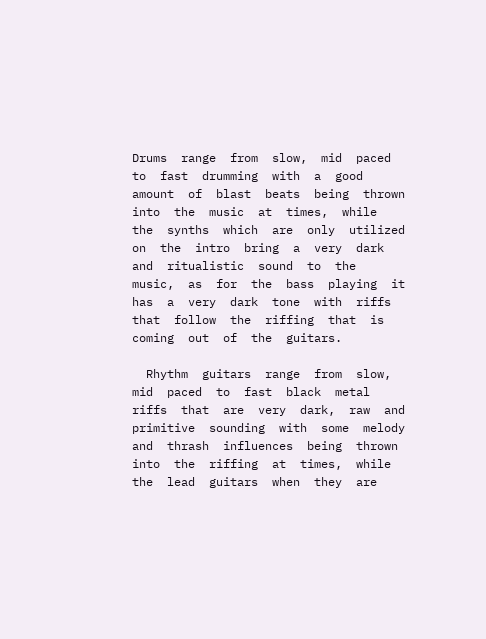Drums  range  from  slow,  mid  paced  to  fast  drumming  with  a  good  amount  of  blast  beats  being  thrown  into  the  music  at  times,  while  the  synths  which  are  only  utilized  on  the  intro  bring  a  very  dark  and  ritualistic  sound  to  the  music,  as  for  the  bass  playing  it  has  a  very  dark  tone  with  riffs  that  follow  the  riffing  that  is  coming  out  of  the  guitars.

  Rhythm  guitars  range  from  slow,  mid  paced  to  fast  black  metal  riffs  that  are  very  dark,  raw  and  primitive  sounding  with  some  melody  and  thrash  influences  being  thrown  into  the  riffing  at  times,  while  the  lead  guitars  when  they  are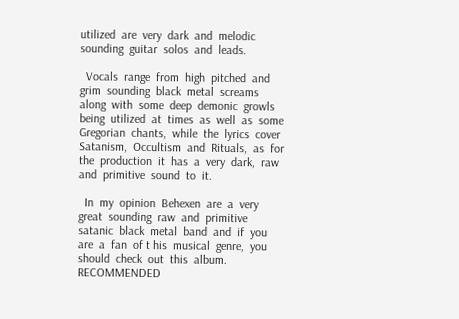utilized  are  very  dark  and  melodic  sounding  guitar  solos  and  leads.

  Vocals  range  from  high  pitched  and  grim  sounding  black  metal  screams  along  with  some  deep  demonic  growls  being  utilized  at  times  as  well  as  some  Gregorian  chants,  while  the  lyrics  cover  Satanism,  Occultism  and  Rituals,  as  for  the  production  it  has  a  very  dark,  raw  and  primitive  sound  to  it.

  In  my  opinion  Behexen  are  a  very  great  sounding  raw  and  primitive  satanic  black  metal  band  and  if  you  are  a  fan  of t his  musical  genre,  you  should  check  out  this  album.  RECOMMENDED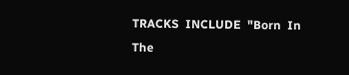TRACKS  INCLUDE  "Born  In  The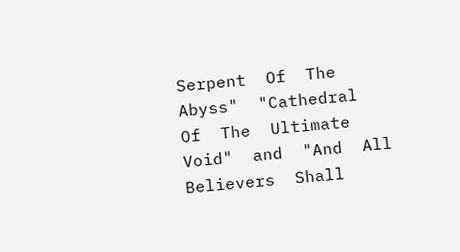Serpent  Of  The  Abyss"  "Cathedral  Of  The  Ultimate  Void"  and  "And  All  Believers  Shall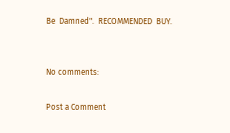Be  Damned".  RECOMMENDED  BUY.


No comments:

Post a Comment